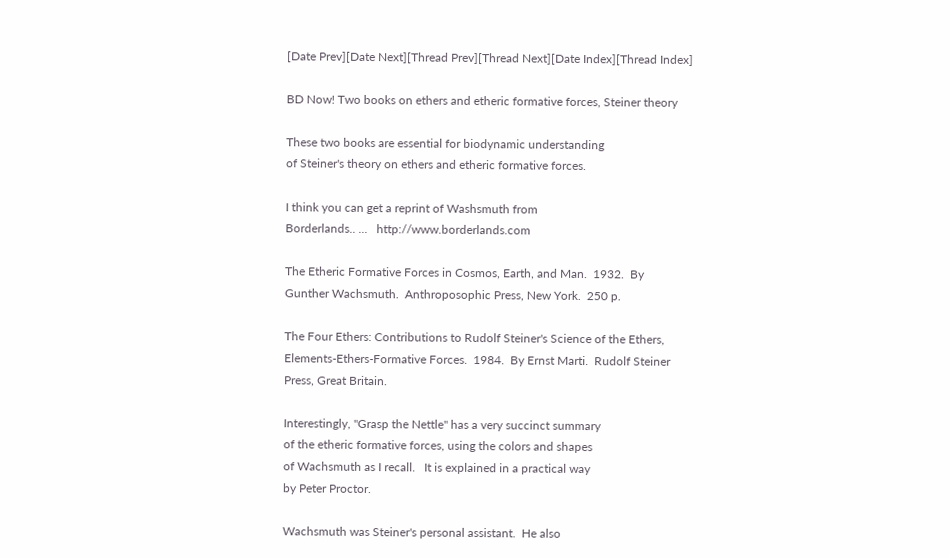[Date Prev][Date Next][Thread Prev][Thread Next][Date Index][Thread Index]

BD Now! Two books on ethers and etheric formative forces, Steiner theory

These two books are essential for biodynamic understanding
of Steiner's theory on ethers and etheric formative forces.

I think you can get a reprint of Washsmuth from
Borderlands.. ...   http://www.borderlands.com

The Etheric Formative Forces in Cosmos, Earth, and Man.  1932.  By
Gunther Wachsmuth.  Anthroposophic Press, New York.  250 p.

The Four Ethers: Contributions to Rudolf Steiner's Science of the Ethers,
Elements-Ethers-Formative Forces.  1984.  By Ernst Marti.  Rudolf Steiner
Press, Great Britain.

Interestingly, "Grasp the Nettle" has a very succinct summary
of the etheric formative forces, using the colors and shapes
of Wachsmuth as I recall.   It is explained in a practical way
by Peter Proctor.

Wachsmuth was Steiner's personal assistant.  He also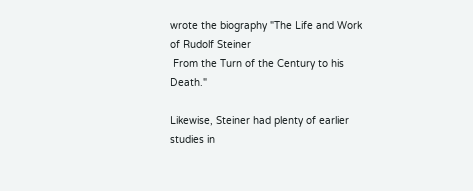wrote the biography "The Life and Work of Rudolf Steiner
 From the Turn of the Century to his Death."

Likewise, Steiner had plenty of earlier studies in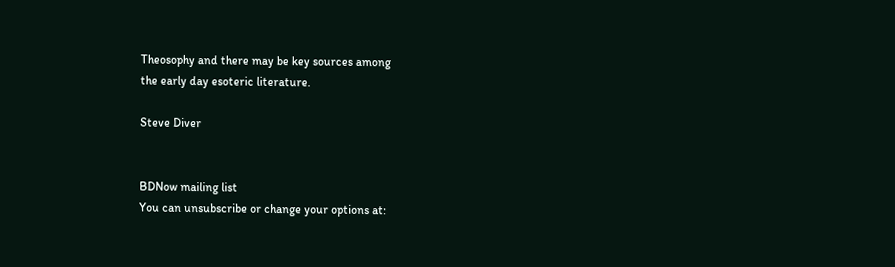Theosophy and there may be key sources among
the early day esoteric literature.

Steve Diver


BDNow mailing list
You can unsubscribe or change your options at: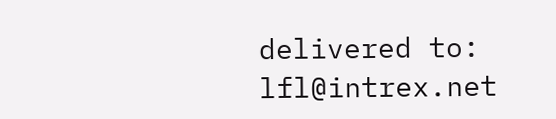delivered to: lfl@intrex.net